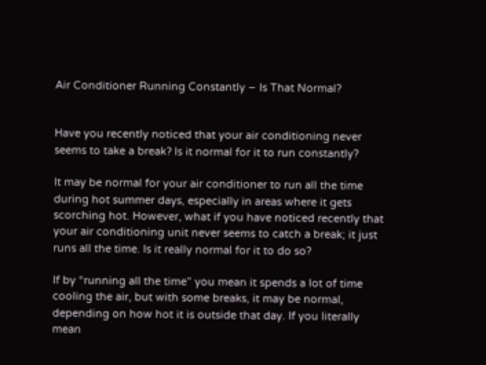Air Conditioner Running Constantly – Is That Normal?


Have you recently noticed that your air conditioning never seems to take a break? Is it normal for it to run constantly?

It may be normal for your air conditioner to run all the time during hot summer days, especially in areas where it gets scorching hot. However, what if you have noticed recently that your air conditioning unit never seems to catch a break; it just runs all the time. Is it really normal for it to do so?

If by “running all the time” you mean it spends a lot of time cooling the air, but with some breaks, it may be normal, depending on how hot it is outside that day. If you literally mean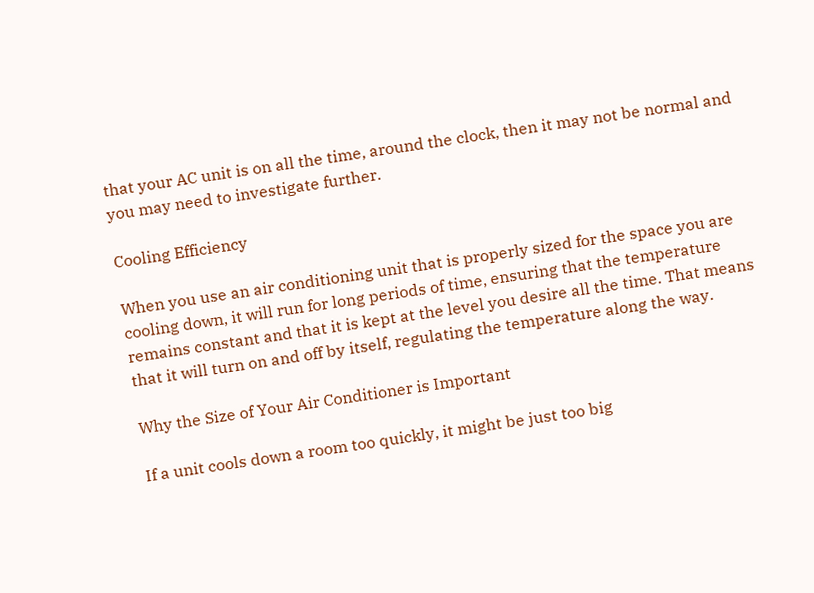that your AC unit is on all the time, around the clock, then it may not be normal and you may need to investigate further.

Cooling Efficiency

When you use an air conditioning unit that is properly sized for the space you are cooling down, it will run for long periods of time, ensuring that the temperature remains constant and that it is kept at the level you desire all the time. That means that it will turn on and off by itself, regulating the temperature along the way.

Why the Size of Your Air Conditioner is Important

If a unit cools down a room too quickly, it might be just too big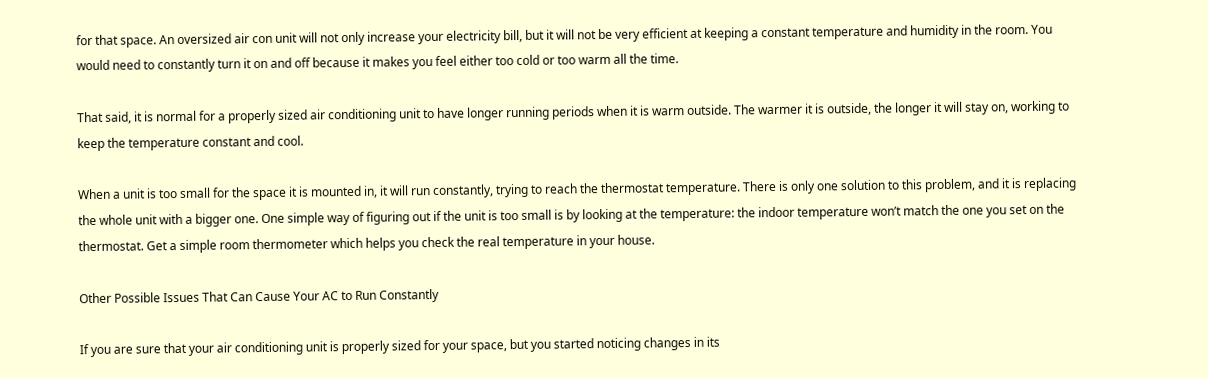for that space. An oversized air con unit will not only increase your electricity bill, but it will not be very efficient at keeping a constant temperature and humidity in the room. You would need to constantly turn it on and off because it makes you feel either too cold or too warm all the time.

That said, it is normal for a properly sized air conditioning unit to have longer running periods when it is warm outside. The warmer it is outside, the longer it will stay on, working to keep the temperature constant and cool.

When a unit is too small for the space it is mounted in, it will run constantly, trying to reach the thermostat temperature. There is only one solution to this problem, and it is replacing the whole unit with a bigger one. One simple way of figuring out if the unit is too small is by looking at the temperature: the indoor temperature won’t match the one you set on the thermostat. Get a simple room thermometer which helps you check the real temperature in your house.

Other Possible Issues That Can Cause Your AC to Run Constantly

If you are sure that your air conditioning unit is properly sized for your space, but you started noticing changes in its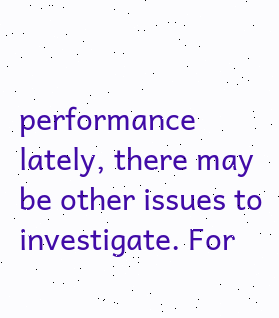performance lately, there may be other issues to investigate. For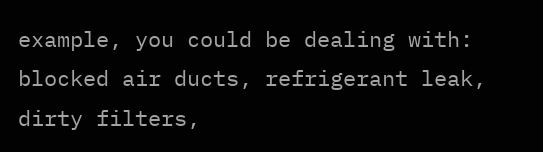example, you could be dealing with: blocked air ducts, refrigerant leak, dirty filters,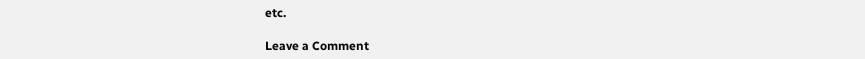etc.

Leave a Comment